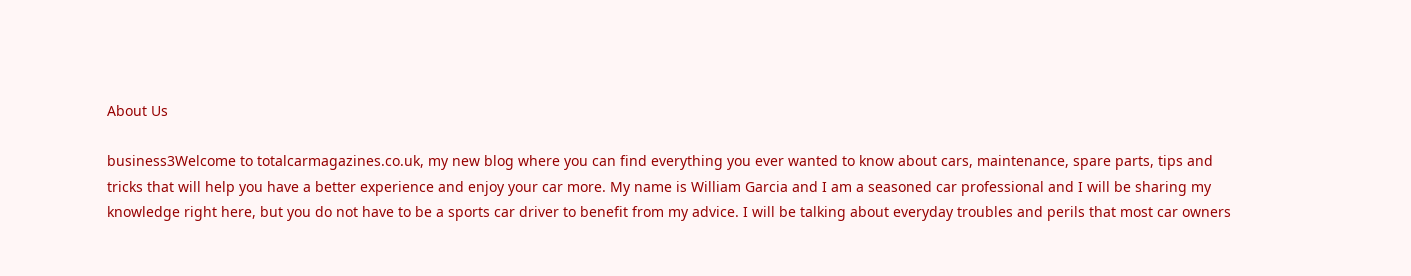About Us

business3Welcome to totalcarmagazines.co.uk, my new blog where you can find everything you ever wanted to know about cars, maintenance, spare parts, tips and tricks that will help you have a better experience and enjoy your car more. My name is William Garcia and I am a seasoned car professional and I will be sharing my knowledge right here, but you do not have to be a sports car driver to benefit from my advice. I will be talking about everyday troubles and perils that most car owners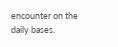encounter on the daily bases.